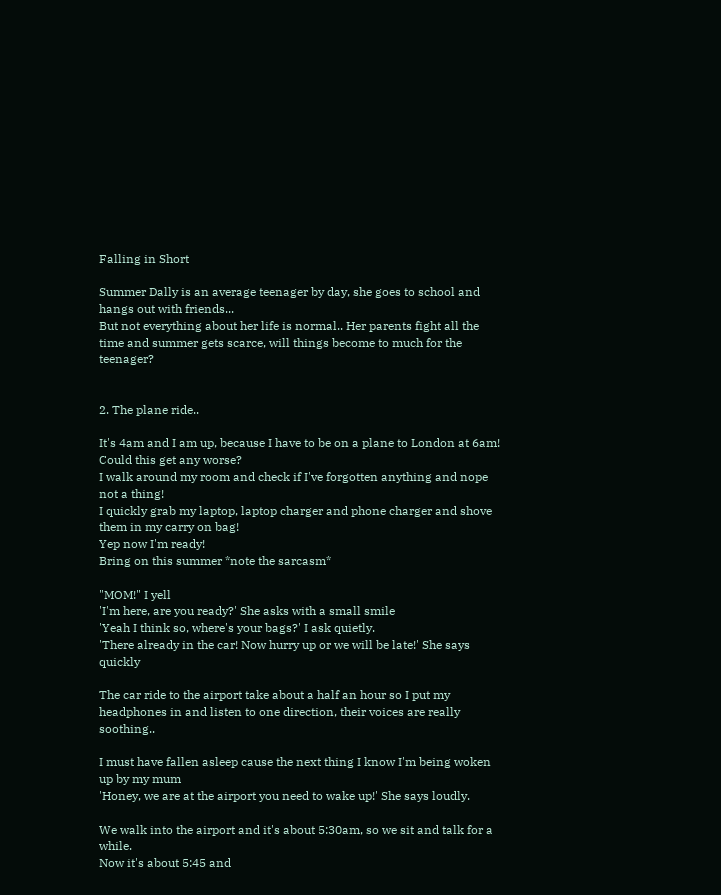Falling in Short

Summer Dally is an average teenager by day, she goes to school and hangs out with friends...
But not everything about her life is normal.. Her parents fight all the time and summer gets scarce, will things become to much for the teenager?


2. The plane ride..

It's 4am and I am up, because I have to be on a plane to London at 6am!
Could this get any worse?
I walk around my room and check if I've forgotten anything and nope not a thing!
I quickly grab my laptop, laptop charger and phone charger and shove them in my carry on bag!
Yep now I'm ready!
Bring on this summer *note the sarcasm*

"MOM!" I yell
'I'm here, are you ready?' She asks with a small smile
'Yeah I think so, where's your bags?' I ask quietly.
'There already in the car! Now hurry up or we will be late!' She says quickly

The car ride to the airport take about a half an hour so I put my headphones in and listen to one direction, their voices are really soothing..

I must have fallen asleep cause the next thing I know I'm being woken up by my mum
'Honey, we are at the airport you need to wake up!' She says loudly.

We walk into the airport and it's about 5:30am, so we sit and talk for a while.
Now it's about 5:45 and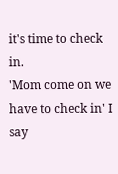it's time to check in.
'Mom come on we have to check in' I say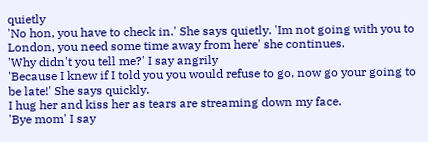quietly
'No hon, you have to check in.' She says quietly. 'Im not going with you to London, you need some time away from here' she continues.
'Why didn't you tell me?' I say angrily
'Because I knew if I told you you would refuse to go, now go your going to be late!' She says quickly.
I hug her and kiss her as tears are streaming down my face.
'Bye mom' I say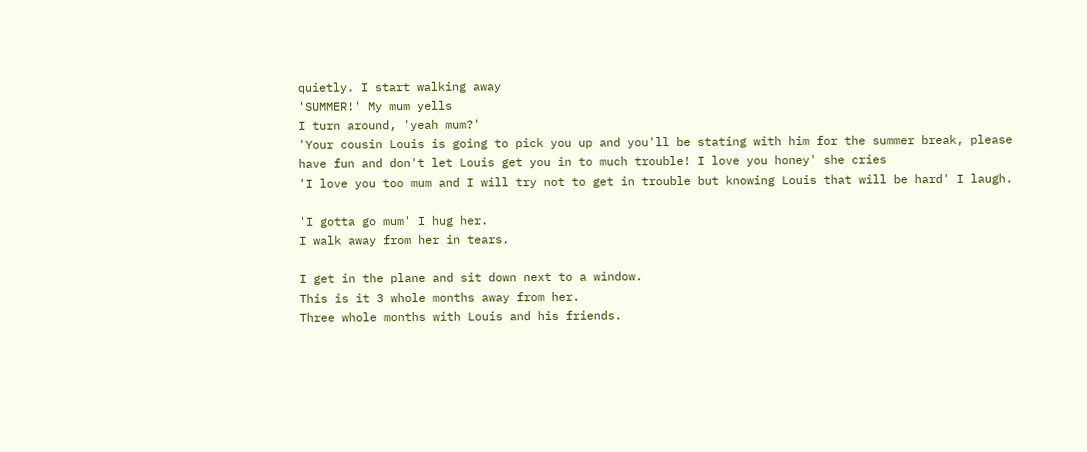quietly. I start walking away
'SUMMER!' My mum yells
I turn around, 'yeah mum?'
'Your cousin Louis is going to pick you up and you'll be stating with him for the summer break, please have fun and don't let Louis get you in to much trouble! I love you honey' she cries
'I love you too mum and I will try not to get in trouble but knowing Louis that will be hard' I laugh.

'I gotta go mum' I hug her.
I walk away from her in tears.

I get in the plane and sit down next to a window.
This is it 3 whole months away from her.
Three whole months with Louis and his friends.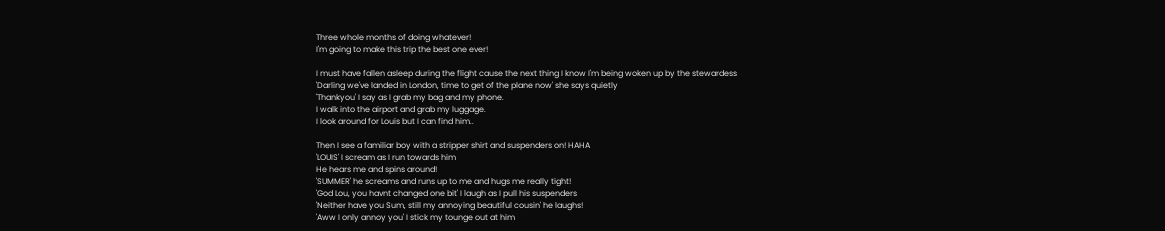Three whole months of doing whatever!
I'm going to make this trip the best one ever!

I must have fallen asleep during the flight cause the next thing I know I'm being woken up by the stewardess
'Darling we've landed in London, time to get of the plane now' she says quietly
'Thankyou' I say as I grab my bag and my phone.
I walk into the airport and grab my luggage.
I look around for Louis but I can find him..

Then I see a familiar boy with a stripper shirt and suspenders on! HAHA
'LOUIS' I scream as I run towards him
He hears me and spins around!
'SUMMER' he screams and runs up to me and hugs me really tight!
'God Lou, you havnt changed one bit' I laugh as I pull his suspenders
'Neither have you Sum, still my annoying beautiful cousin' he laughs!
'Aww I only annoy you' I stick my tounge out at him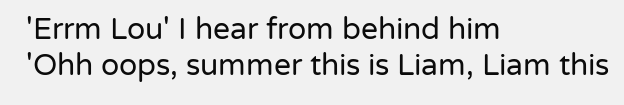'Errm Lou' I hear from behind him
'Ohh oops, summer this is Liam, Liam this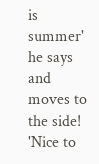is summer' he says and moves to the side!
'Nice to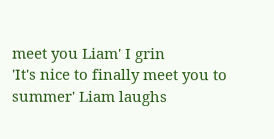meet you Liam' I grin
'It's nice to finally meet you to summer' Liam laughs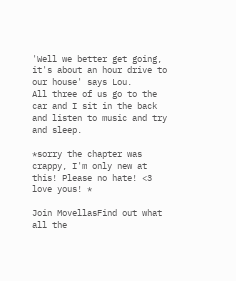'Well we better get going, it's about an hour drive to our house' says Lou.
All three of us go to the car and I sit in the back and listen to music and try and sleep.

*sorry the chapter was crappy, I'm only new at this! Please no hate! <3 love yous! *

Join MovellasFind out what all the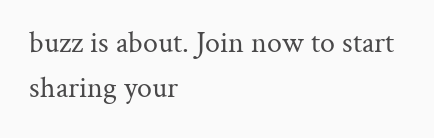buzz is about. Join now to start sharing your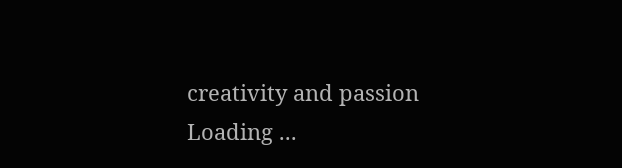creativity and passion
Loading ...